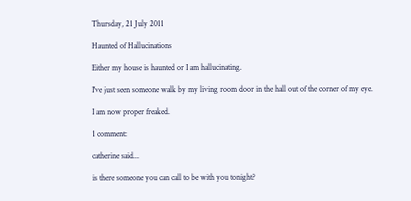Thursday, 21 July 2011

Haunted of Hallucinations

Either my house is haunted or I am hallucinating.

I've just seen someone walk by my living room door in the hall out of the corner of my eye.

I am now proper freaked.

1 comment:

catherine said...

is there someone you can call to be with you tonight?